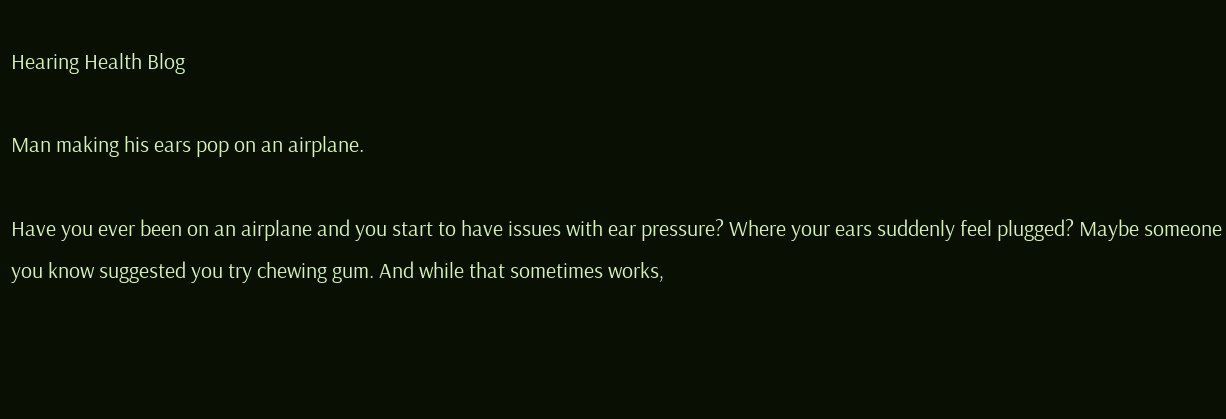Hearing Health Blog

Man making his ears pop on an airplane.

Have you ever been on an airplane and you start to have issues with ear pressure? Where your ears suddenly feel plugged? Maybe someone you know suggested you try chewing gum. And while that sometimes works,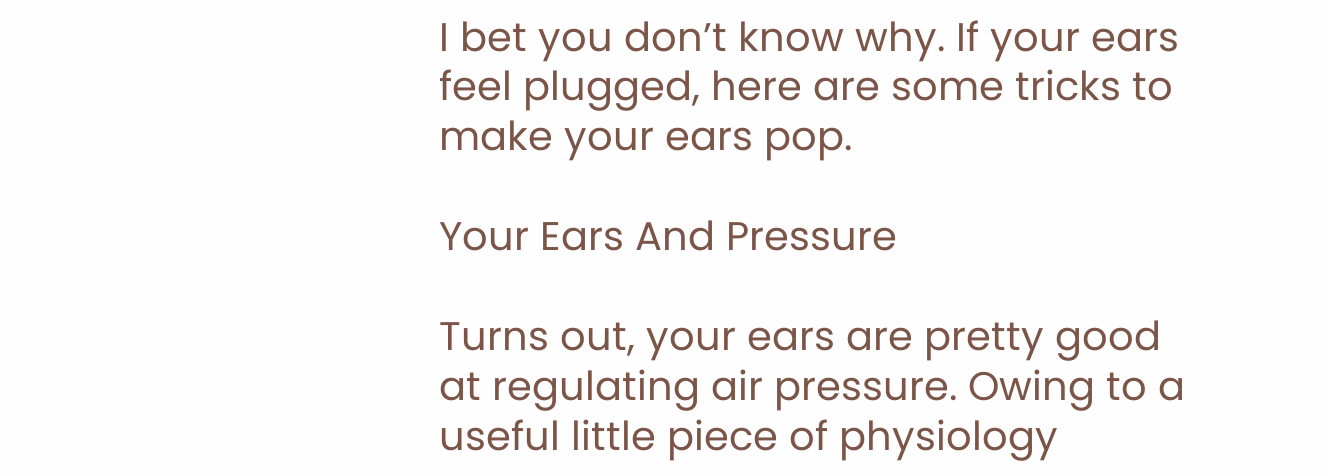I bet you don’t know why. If your ears feel plugged, here are some tricks to make your ears pop.

Your Ears And Pressure

Turns out, your ears are pretty good at regulating air pressure. Owing to a useful little piece of physiology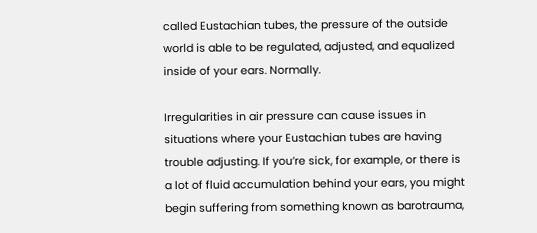called Eustachian tubes, the pressure of the outside world is able to be regulated, adjusted, and equalized inside of your ears. Normally.

Irregularities in air pressure can cause issues in situations where your Eustachian tubes are having trouble adjusting. If you’re sick, for example, or there is a lot of fluid accumulation behind your ears, you might begin suffering from something known as barotrauma,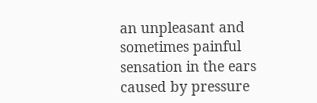an unpleasant and sometimes painful sensation in the ears caused by pressure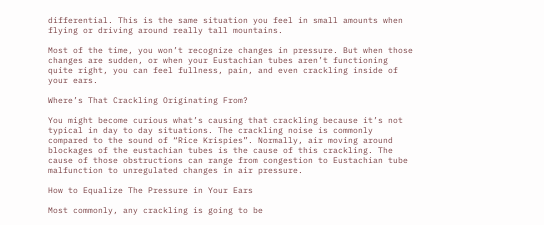differential. This is the same situation you feel in small amounts when flying or driving around really tall mountains.

Most of the time, you won’t recognize changes in pressure. But when those changes are sudden, or when your Eustachian tubes aren’t functioning quite right, you can feel fullness, pain, and even crackling inside of your ears.

Where’s That Crackling Originating From?

You might become curious what’s causing that crackling because it’s not typical in day to day situations. The crackling noise is commonly compared to the sound of “Rice Krispies”. Normally, air moving around blockages of the eustachian tubes is the cause of this crackling. The cause of those obstructions can range from congestion to Eustachian tube malfunction to unregulated changes in air pressure.

How to Equalize The Pressure in Your Ears

Most commonly, any crackling is going to be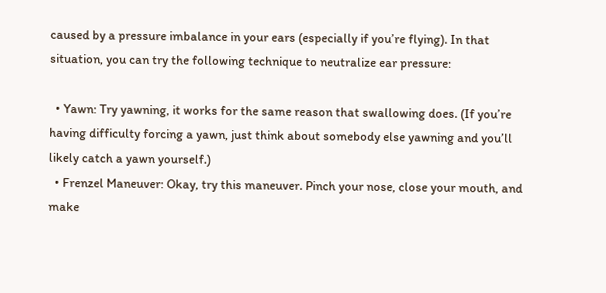caused by a pressure imbalance in your ears (especially if you’re flying). In that situation, you can try the following technique to neutralize ear pressure:

  • Yawn: Try yawning, it works for the same reason that swallowing does. (If you’re having difficulty forcing a yawn, just think about somebody else yawning and you’ll likely catch a yawn yourself.)
  • Frenzel Maneuver: Okay, try this maneuver. Pinch your nose, close your mouth, and make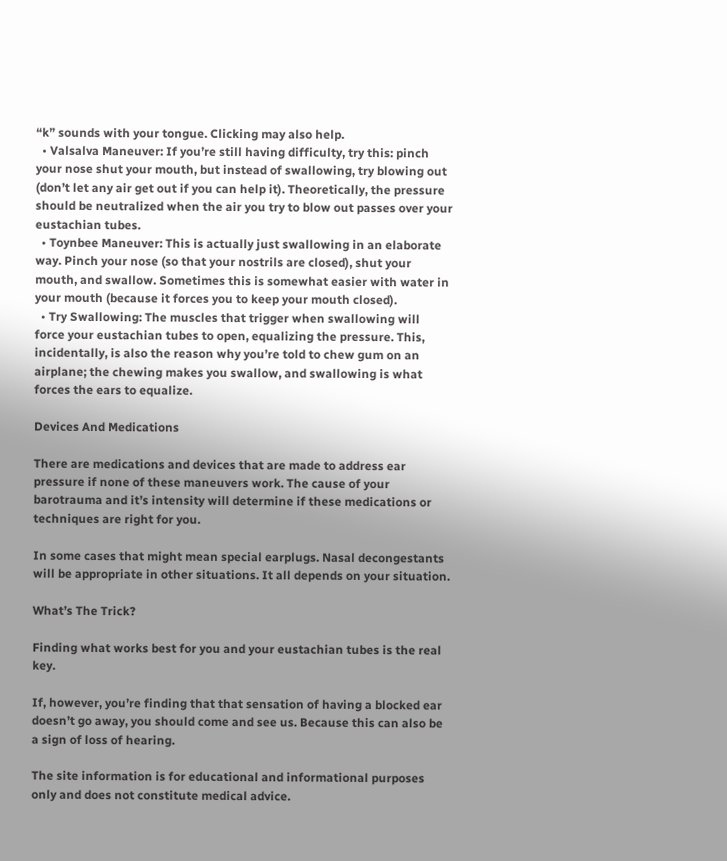“k” sounds with your tongue. Clicking may also help.
  • Valsalva Maneuver: If you’re still having difficulty, try this: pinch your nose shut your mouth, but instead of swallowing, try blowing out (don’t let any air get out if you can help it). Theoretically, the pressure should be neutralized when the air you try to blow out passes over your eustachian tubes.
  • Toynbee Maneuver: This is actually just swallowing in an elaborate way. Pinch your nose (so that your nostrils are closed), shut your mouth, and swallow. Sometimes this is somewhat easier with water in your mouth (because it forces you to keep your mouth closed).
  • Try Swallowing: The muscles that trigger when swallowing will force your eustachian tubes to open, equalizing the pressure. This, incidentally, is also the reason why you’re told to chew gum on an airplane; the chewing makes you swallow, and swallowing is what forces the ears to equalize.

Devices And Medications

There are medications and devices that are made to address ear pressure if none of these maneuvers work. The cause of your barotrauma and it’s intensity will determine if these medications or techniques are right for you.

In some cases that might mean special earplugs. Nasal decongestants will be appropriate in other situations. It all depends on your situation.

What’s The Trick?

Finding what works best for you and your eustachian tubes is the real key.

If, however, you’re finding that that sensation of having a blocked ear doesn’t go away, you should come and see us. Because this can also be a sign of loss of hearing.

The site information is for educational and informational purposes only and does not constitute medical advice.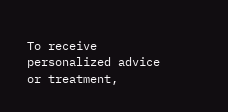To receive personalized advice or treatment,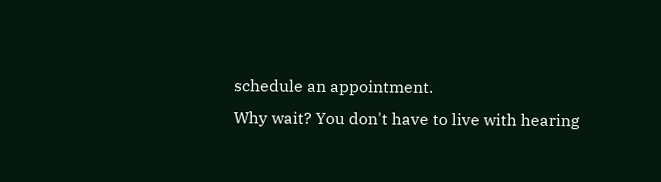schedule an appointment.
Why wait? You don't have to live with hearing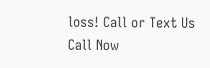loss! Call or Text Us
Call Now